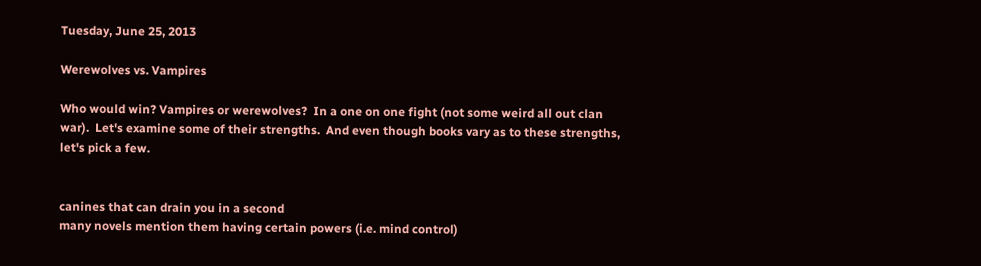Tuesday, June 25, 2013

Werewolves vs. Vampires

Who would win? Vampires or werewolves?  In a one on one fight (not some weird all out clan war).  Let's examine some of their strengths.  And even though books vary as to these strengths, let's pick a few.


canines that can drain you in a second
many novels mention them having certain powers (i.e. mind control)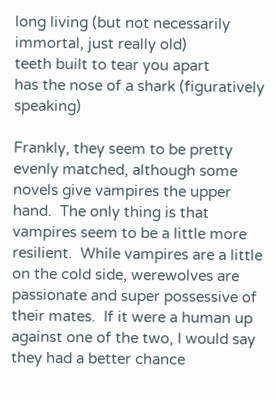long living (but not necessarily immortal, just really old)
teeth built to tear you apart
has the nose of a shark (figuratively speaking)

Frankly, they seem to be pretty evenly matched, although some novels give vampires the upper hand.  The only thing is that vampires seem to be a little more resilient.  While vampires are a little on the cold side, werewolves are passionate and super possessive of their mates.  If it were a human up against one of the two, I would say they had a better chance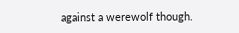against a werewolf though.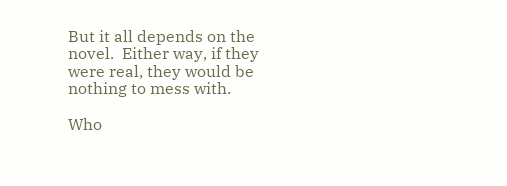But it all depends on the novel.  Either way, if they were real, they would be nothing to mess with.

Who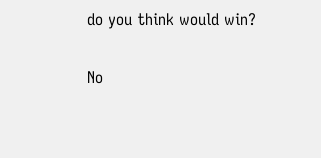do you think would win?

No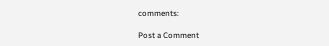comments:

Post a Comment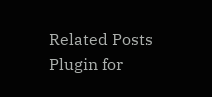Related Posts Plugin for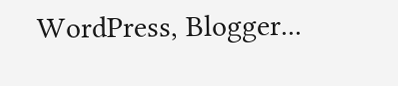WordPress, Blogger...